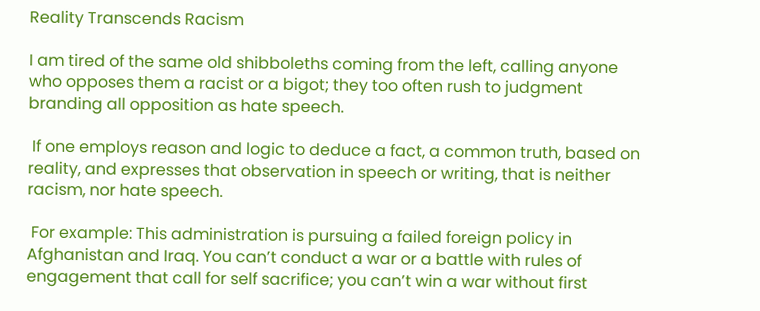Reality Transcends Racism

I am tired of the same old shibboleths coming from the left, calling anyone who opposes them a racist or a bigot; they too often rush to judgment branding all opposition as hate speech.

 If one employs reason and logic to deduce a fact, a common truth, based on reality, and expresses that observation in speech or writing, that is neither racism, nor hate speech.

 For example: This administration is pursuing a failed foreign policy in Afghanistan and Iraq. You can’t conduct a war or a battle with rules of engagement that call for self sacrifice; you can’t win a war without first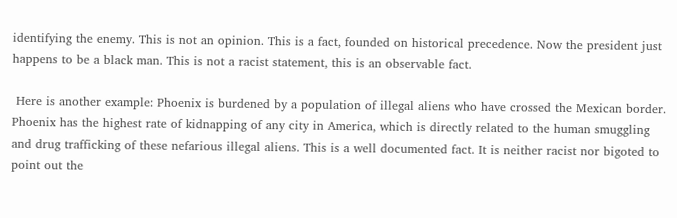identifying the enemy. This is not an opinion. This is a fact, founded on historical precedence. Now the president just happens to be a black man. This is not a racist statement, this is an observable fact.

 Here is another example: Phoenix is burdened by a population of illegal aliens who have crossed the Mexican border. Phoenix has the highest rate of kidnapping of any city in America, which is directly related to the human smuggling and drug trafficking of these nefarious illegal aliens. This is a well documented fact. It is neither racist nor bigoted to point out the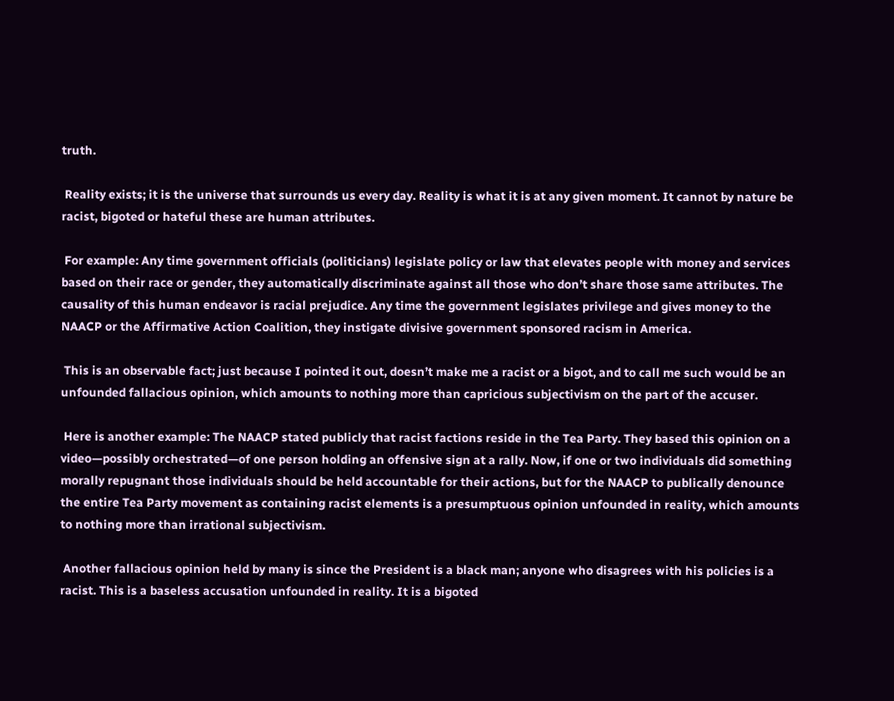truth.

 Reality exists; it is the universe that surrounds us every day. Reality is what it is at any given moment. It cannot by nature be racist, bigoted or hateful these are human attributes.

 For example: Any time government officials (politicians) legislate policy or law that elevates people with money and services based on their race or gender, they automatically discriminate against all those who don’t share those same attributes. The causality of this human endeavor is racial prejudice. Any time the government legislates privilege and gives money to the NAACP or the Affirmative Action Coalition, they instigate divisive government sponsored racism in America.

 This is an observable fact; just because I pointed it out, doesn’t make me a racist or a bigot, and to call me such would be an unfounded fallacious opinion, which amounts to nothing more than capricious subjectivism on the part of the accuser.

 Here is another example: The NAACP stated publicly that racist factions reside in the Tea Party. They based this opinion on a video—possibly orchestrated—of one person holding an offensive sign at a rally. Now, if one or two individuals did something morally repugnant those individuals should be held accountable for their actions, but for the NAACP to publically denounce the entire Tea Party movement as containing racist elements is a presumptuous opinion unfounded in reality, which amounts to nothing more than irrational subjectivism.

 Another fallacious opinion held by many is since the President is a black man; anyone who disagrees with his policies is a racist. This is a baseless accusation unfounded in reality. It is a bigoted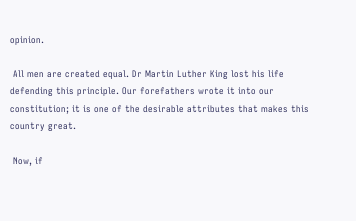opinion.

 All men are created equal. Dr Martin Luther King lost his life defending this principle. Our forefathers wrote it into our constitution; it is one of the desirable attributes that makes this country great.

 Now, if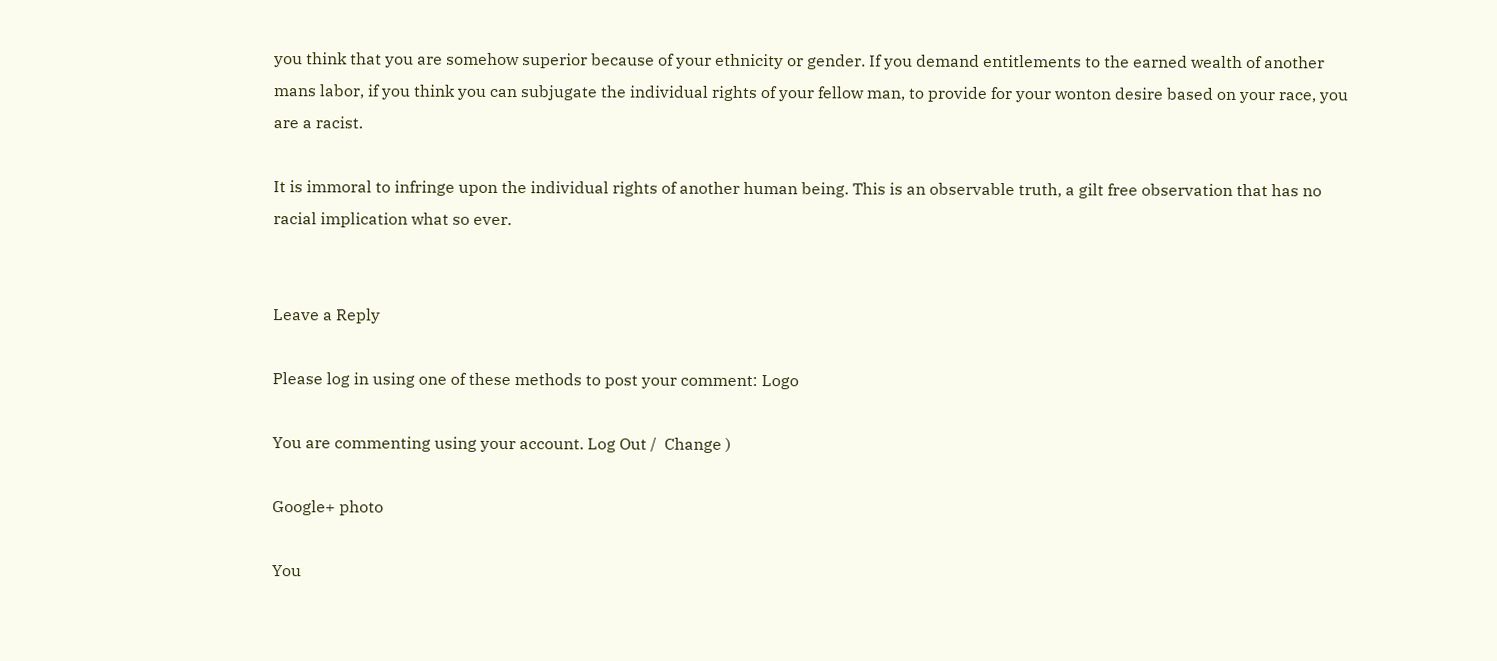you think that you are somehow superior because of your ethnicity or gender. If you demand entitlements to the earned wealth of another mans labor, if you think you can subjugate the individual rights of your fellow man, to provide for your wonton desire based on your race, you are a racist.

It is immoral to infringe upon the individual rights of another human being. This is an observable truth, a gilt free observation that has no racial implication what so ever.


Leave a Reply

Please log in using one of these methods to post your comment: Logo

You are commenting using your account. Log Out /  Change )

Google+ photo

You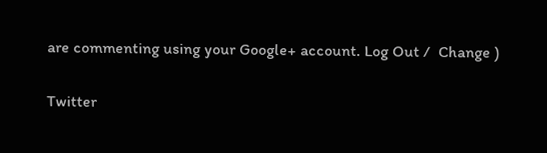are commenting using your Google+ account. Log Out /  Change )

Twitter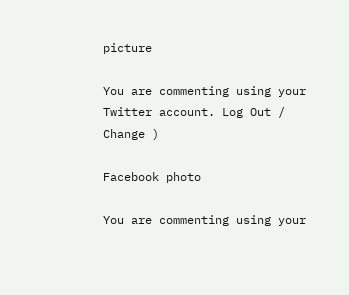picture

You are commenting using your Twitter account. Log Out /  Change )

Facebook photo

You are commenting using your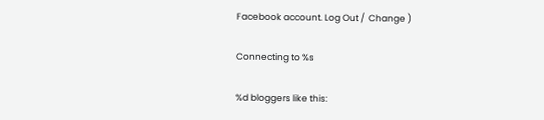Facebook account. Log Out /  Change )

Connecting to %s

%d bloggers like this: